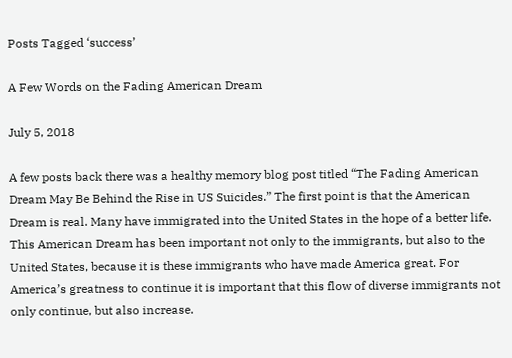Posts Tagged ‘success’

A Few Words on the Fading American Dream

July 5, 2018

A few posts back there was a healthy memory blog post titled “The Fading American Dream May Be Behind the Rise in US Suicides.” The first point is that the American Dream is real. Many have immigrated into the United States in the hope of a better life. This American Dream has been important not only to the immigrants, but also to the United States, because it is these immigrants who have made America great. For America’s greatness to continue it is important that this flow of diverse immigrants not only continue, but also increase.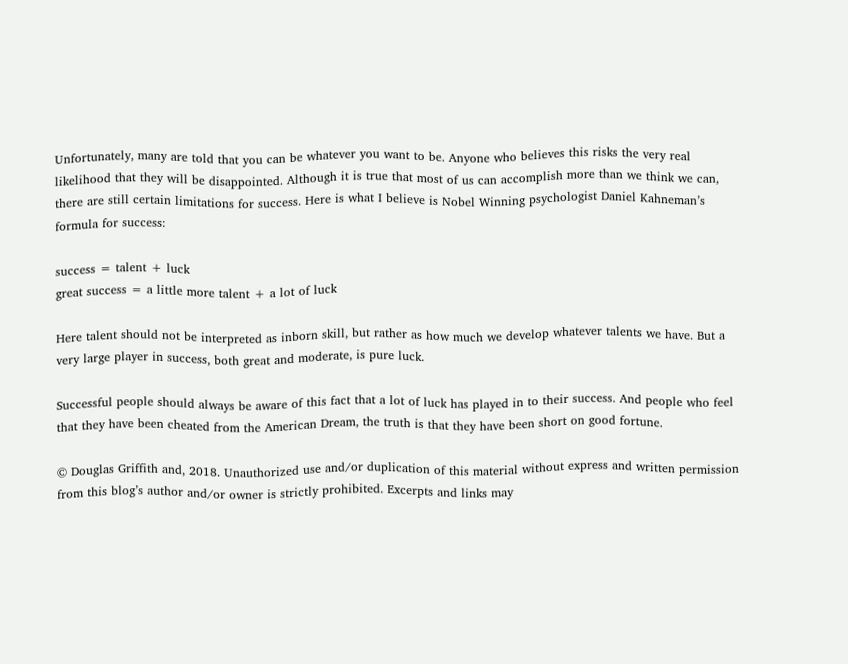Unfortunately, many are told that you can be whatever you want to be. Anyone who believes this risks the very real likelihood that they will be disappointed. Although it is true that most of us can accomplish more than we think we can, there are still certain limitations for success. Here is what I believe is Nobel Winning psychologist Daniel Kahneman’s formula for success:

success = talent + luck
great success = a little more talent + a lot of luck

Here talent should not be interpreted as inborn skill, but rather as how much we develop whatever talents we have. But a very large player in success, both great and moderate, is pure luck.

Successful people should always be aware of this fact that a lot of luck has played in to their success. And people who feel that they have been cheated from the American Dream, the truth is that they have been short on good fortune.

© Douglas Griffith and, 2018. Unauthorized use and/or duplication of this material without express and written permission from this blog’s author and/or owner is strictly prohibited. Excerpts and links may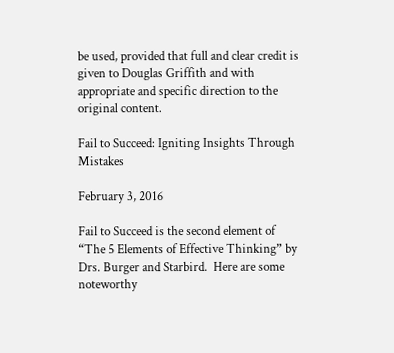be used, provided that full and clear credit is given to Douglas Griffith and with appropriate and specific direction to the original content.

Fail to Succeed: Igniting Insights Through Mistakes

February 3, 2016

Fail to Succeed is the second element of “The 5 Elements of Effective Thinking” by Drs. Burger and Starbird.  Here are some noteworthy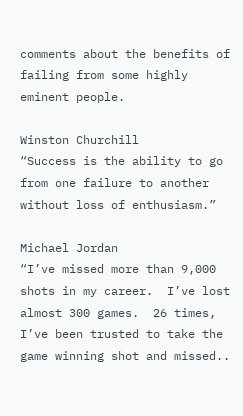comments about the benefits of failing from some highly eminent people.

Winston Churchill
“Success is the ability to go from one failure to another without loss of enthusiasm.”

Michael Jordan
“I’ve missed more than 9,000 shots in my career.  I’ve lost almost 300 games.  26 times, I’ve been trusted to take the game winning shot and missed..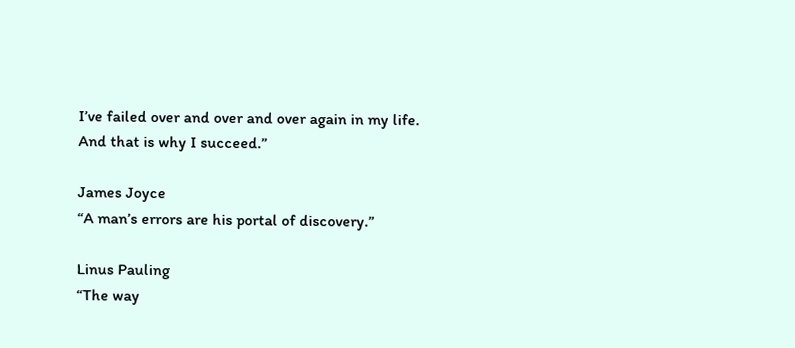I’ve failed over and over and over again in my life.  And that is why I succeed.”

James Joyce
“A man’s errors are his portal of discovery.”

Linus Pauling
“The way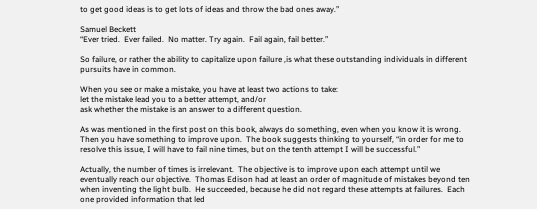to get good ideas is to get lots of ideas and throw the bad ones away.”

Samuel Beckett
“Ever tried.  Ever failed.  No matter. Try again.  Fail again, fail better.”

So failure, or rather the ability to capitalize upon failure ,is what these outstanding individuals in different pursuits have in common.

When you see or make a mistake, you have at least two actions to take:
let the mistake lead you to a better attempt, and/or
ask whether the mistake is an answer to a different question.

As was mentioned in the first post on this book, always do something, even when you know it is wrong.  Then you have something to improve upon.  The book suggests thinking to yourself, “in order for me to resolve this issue, I will have to fail nine times, but on the tenth attempt I will be successful.”

Actually, the number of times is irrelevant.  The objective is to improve upon each attempt until we eventually reach our objective.  Thomas Edison had at least an order of magnitude of mistakes beyond ten when inventing the light bulb.  He succeeded, because he did not regard these attempts at failures.  Each one provided information that led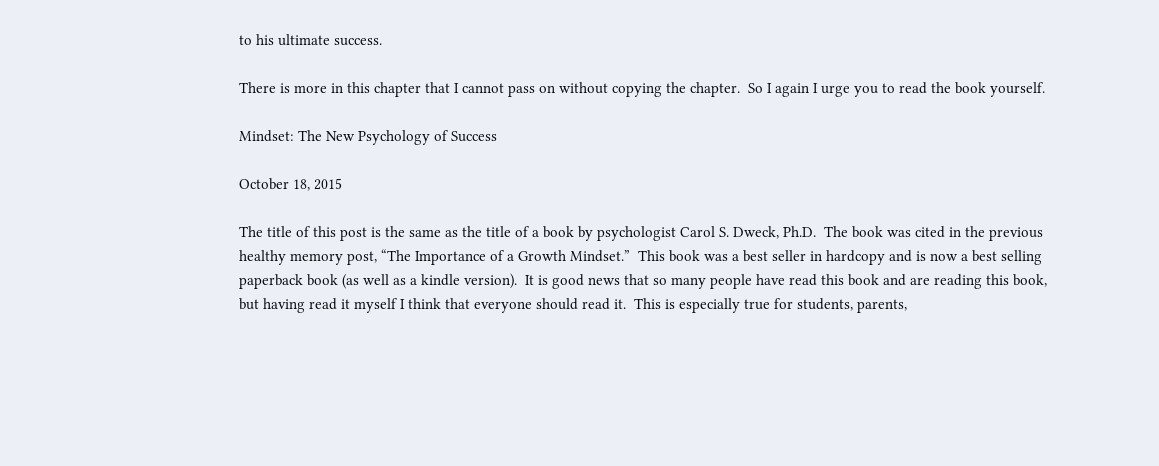to his ultimate success.

There is more in this chapter that I cannot pass on without copying the chapter.  So I again I urge you to read the book yourself.

Mindset: The New Psychology of Success

October 18, 2015

The title of this post is the same as the title of a book by psychologist Carol S. Dweck, Ph.D.  The book was cited in the previous healthy memory post, “The Importance of a Growth Mindset.”  This book was a best seller in hardcopy and is now a best selling paperback book (as well as a kindle version).  It is good news that so many people have read this book and are reading this book, but having read it myself I think that everyone should read it.  This is especially true for students, parents,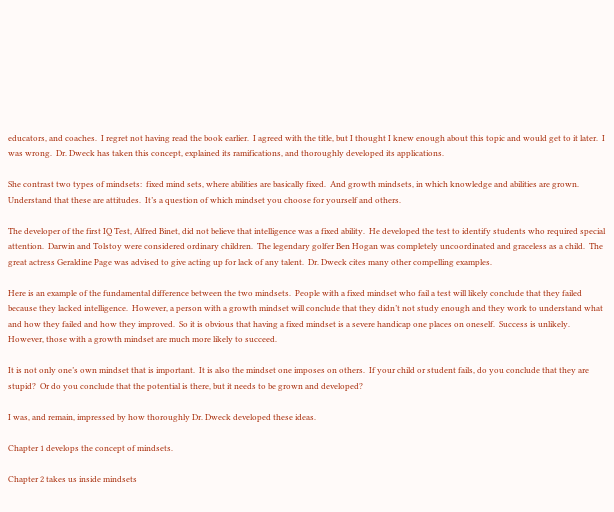educators, and coaches.  I regret not having read the book earlier.  I agreed with the title, but I thought I knew enough about this topic and would get to it later.  I was wrong.  Dr. Dweck has taken this concept, explained its ramifications, and thoroughly developed its applications.

She contrast two types of mindsets:  fixed mind sets, where abilities are basically fixed.  And growth mindsets, in which knowledge and abilities are grown.  Understand that these are attitudes.  It’s a question of which mindset you choose for yourself and others.

The developer of the first IQ Test, Alfred Binet, did not believe that intelligence was a fixed ability.  He developed the test to identify students who required special attention.  Darwin and Tolstoy were considered ordinary children.  The legendary golfer Ben Hogan was completely uncoordinated and graceless as a child.  The great actress Geraldine Page was advised to give acting up for lack of any talent.  Dr. Dweck cites many other compelling examples.

Here is an example of the fundamental difference between the two mindsets.  People with a fixed mindset who fail a test will likely conclude that they failed because they lacked intelligence.  However, a person with a growth mindset will conclude that they didn’t not study enough and they work to understand what and how they failed and how they improved.  So it is obvious that having a fixed mindset is a severe handicap one places on oneself.  Success is unlikely.  However, those with a growth mindset are much more likely to succeed.

It is not only one’s own mindset that is important.  It is also the mindset one imposes on others.  If your child or student fails, do you conclude that they are stupid?  Or do you conclude that the potential is there, but it needs to be grown and developed?

I was, and remain, impressed by how thoroughly Dr. Dweck developed these ideas.

Chapter 1 develops the concept of mindsets.

Chapter 2 takes us inside mindsets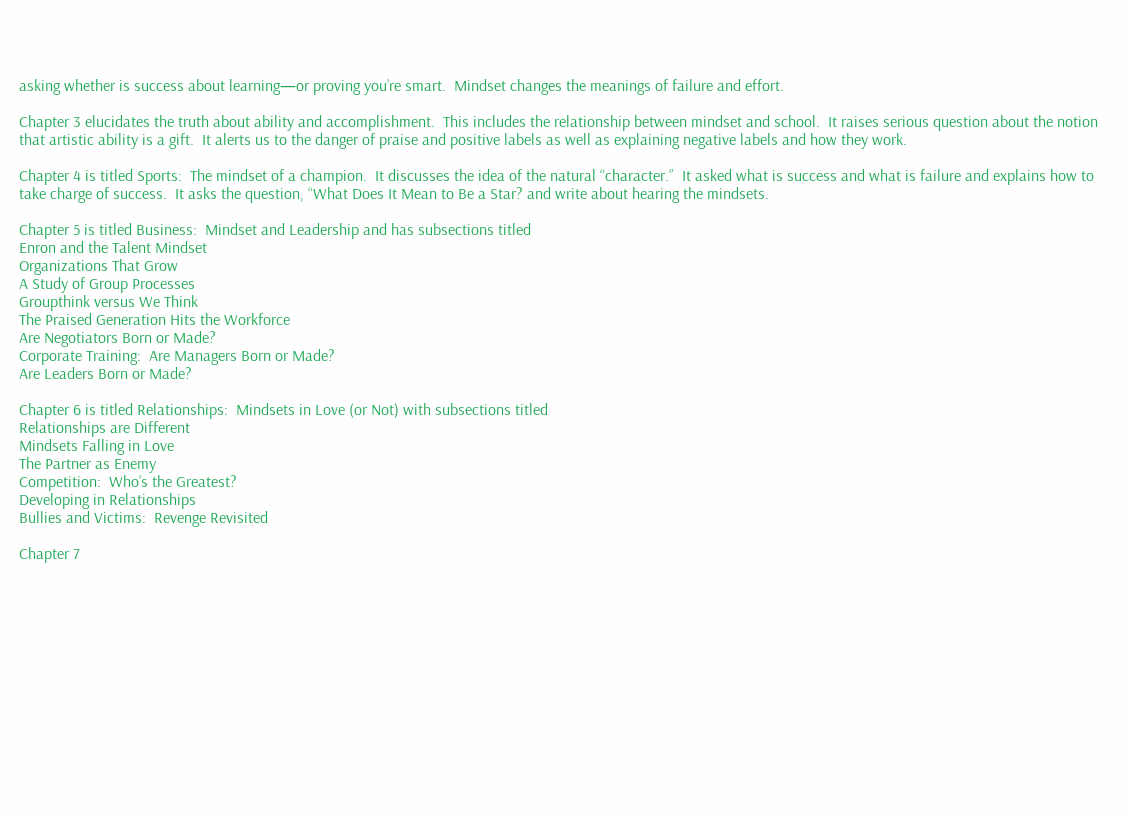asking whether is success about learning—or proving you’re smart.  Mindset changes the meanings of failure and effort.

Chapter 3 elucidates the truth about ability and accomplishment.  This includes the relationship between mindset and school.  It raises serious question about the notion that artistic ability is a gift.  It alerts us to the danger of praise and positive labels as well as explaining negative labels and how they work.

Chapter 4 is titled Sports:  The mindset of a champion.  It discusses the idea of the natural “character.”  It asked what is success and what is failure and explains how to take charge of success.  It asks the question, “What Does It Mean to Be a Star? and write about hearing the mindsets.

Chapter 5 is titled Business:  Mindset and Leadership and has subsections titled
Enron and the Talent Mindset
Organizations That Grow
A Study of Group Processes
Groupthink versus We Think
The Praised Generation Hits the Workforce
Are Negotiators Born or Made?
Corporate Training:  Are Managers Born or Made?
Are Leaders Born or Made?

Chapter 6 is titled Relationships:  Mindsets in Love (or Not) with subsections titled
Relationships are Different
Mindsets Falling in Love
The Partner as Enemy
Competition:  Who’s the Greatest?
Developing in Relationships
Bullies and Victims:  Revenge Revisited

Chapter 7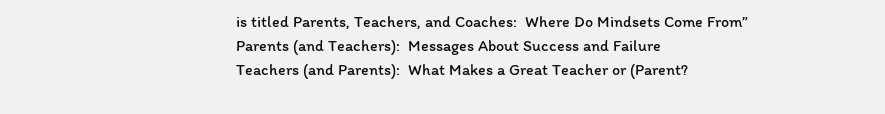is titled Parents, Teachers, and Coaches:  Where Do Mindsets Come From”
Parents (and Teachers):  Messages About Success and Failure
Teachers (and Parents):  What Makes a Great Teacher or (Parent?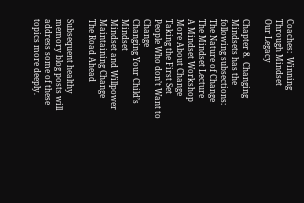Coaches:  Winning Through Mindset
Our Legacy

Chapter 8.  Changing Mindsets has the following subsections:
The Nature of Change
The Mindset Lecture
A Mindset Workshop
More About Change
Taking the First Set
People Who don’t Want to Change
Changing Your Child’s Mindset
Mindset and Willpower
Maintaining Change
The Road Ahead

Subsequent healthy memory blog posts will address some of these topics more deeply.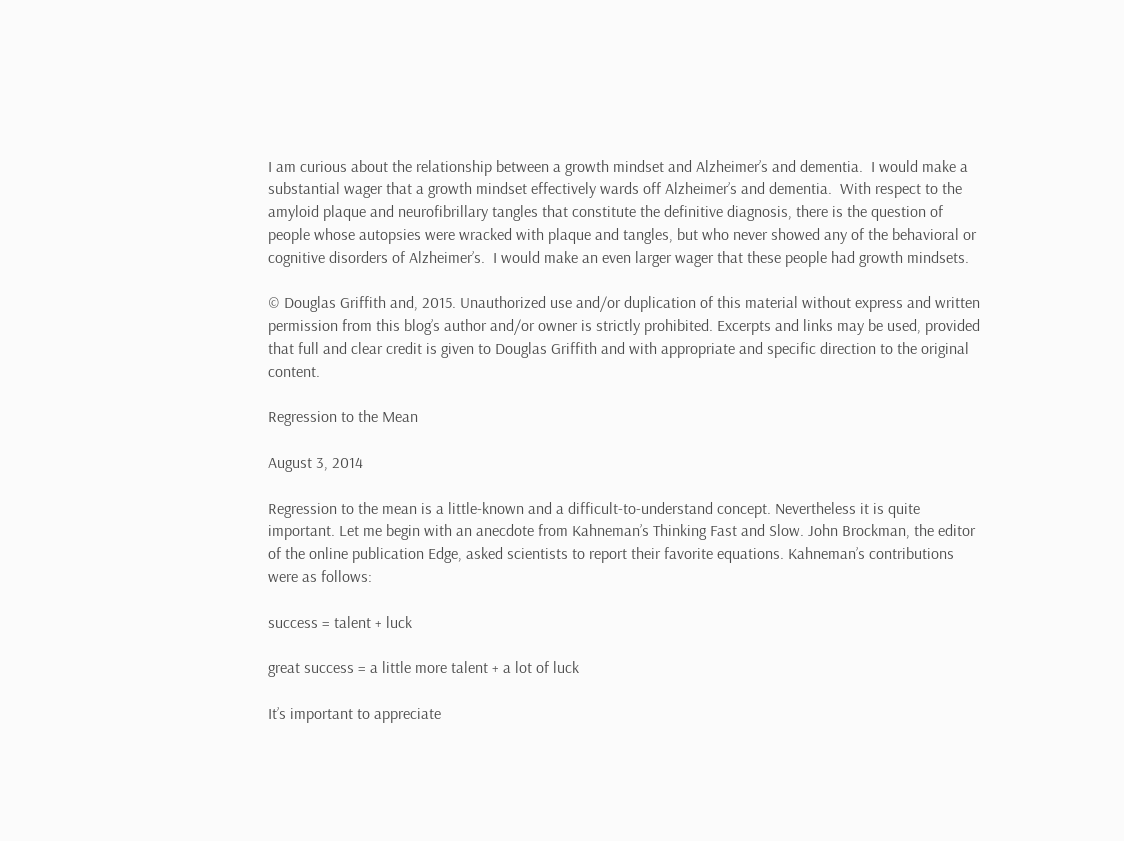I am curious about the relationship between a growth mindset and Alzheimer’s and dementia.  I would make a substantial wager that a growth mindset effectively wards off Alzheimer’s and dementia.  With respect to the amyloid plaque and neurofibrillary tangles that constitute the definitive diagnosis, there is the question of people whose autopsies were wracked with plaque and tangles, but who never showed any of the behavioral or cognitive disorders of Alzheimer’s.  I would make an even larger wager that these people had growth mindsets.

© Douglas Griffith and, 2015. Unauthorized use and/or duplication of this material without express and written permission from this blog’s author and/or owner is strictly prohibited. Excerpts and links may be used, provided that full and clear credit is given to Douglas Griffith and with appropriate and specific direction to the original content.

Regression to the Mean

August 3, 2014

Regression to the mean is a little-known and a difficult-to-understand concept. Nevertheless it is quite important. Let me begin with an anecdote from Kahneman’s Thinking Fast and Slow. John Brockman, the editor of the online publication Edge, asked scientists to report their favorite equations. Kahneman’s contributions were as follows:

success = talent + luck

great success = a little more talent + a lot of luck

It’s important to appreciate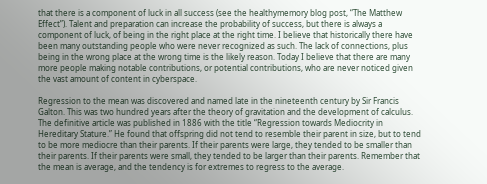that there is a component of luck in all success (see the healthymemory blog post, “The Matthew Effect”). Talent and preparation can increase the probability of success, but there is always a component of luck, of being in the right place at the right time. I believe that historically there have been many outstanding people who were never recognized as such. The lack of connections, plus being in the wrong place at the wrong time is the likely reason. Today I believe that there are many more people making notable contributions, or potential contributions, who are never noticed given the vast amount of content in cyberspace.

Regression to the mean was discovered and named late in the nineteenth century by Sir Francis Galton. This was two hundred years after the theory of gravitation and the development of calculus. The definitive article was published in 1886 with the title “Regression towards Mediocrity in Hereditary Stature.” He found that offspring did not tend to resemble their parent in size, but to tend to be more mediocre than their parents. If their parents were large, they tended to be smaller than their parents. If their parents were small, they tended to be larger than their parents. Remember that the mean is average, and the tendency is for extremes to regress to the average.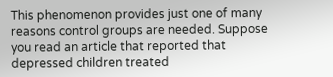This phenomenon provides just one of many reasons control groups are needed. Suppose you read an article that reported that depressed children treated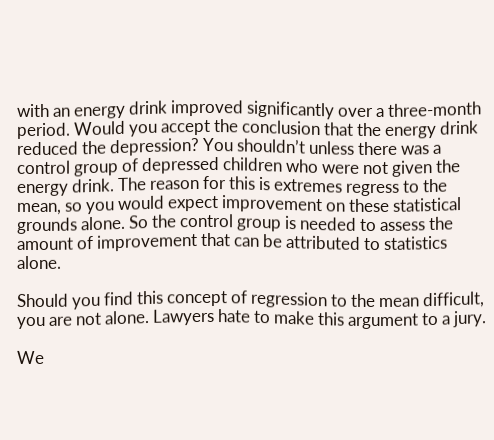with an energy drink improved significantly over a three-month period. Would you accept the conclusion that the energy drink reduced the depression? You shouldn’t unless there was a control group of depressed children who were not given the energy drink. The reason for this is extremes regress to the mean, so you would expect improvement on these statistical grounds alone. So the control group is needed to assess the amount of improvement that can be attributed to statistics alone.

Should you find this concept of regression to the mean difficult, you are not alone. Lawyers hate to make this argument to a jury.

We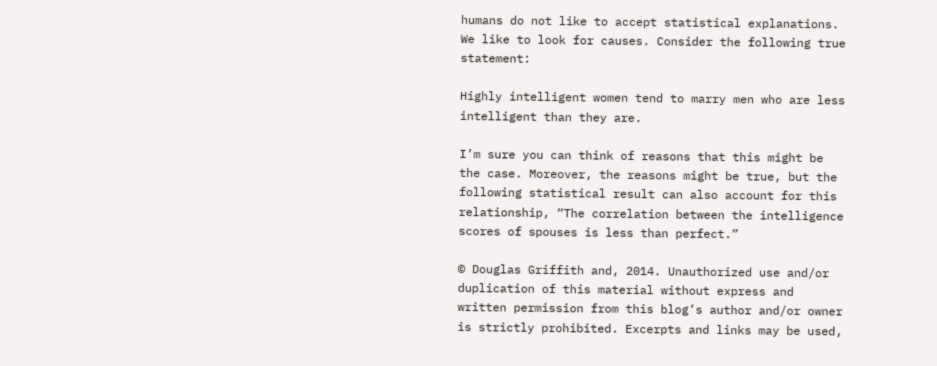humans do not like to accept statistical explanations. We like to look for causes. Consider the following true statement:

Highly intelligent women tend to marry men who are less intelligent than they are.

I’m sure you can think of reasons that this might be the case. Moreover, the reasons might be true, but the following statistical result can also account for this relationship, “The correlation between the intelligence scores of spouses is less than perfect.”

© Douglas Griffith and, 2014. Unauthorized use and/or duplication of this material without express and written permission from this blog’s author and/or owner is strictly prohibited. Excerpts and links may be used,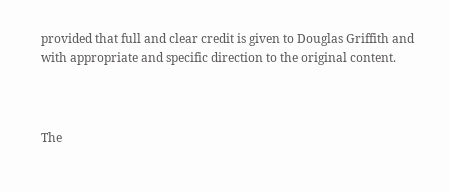provided that full and clear credit is given to Douglas Griffith and with appropriate and specific direction to the original content.



The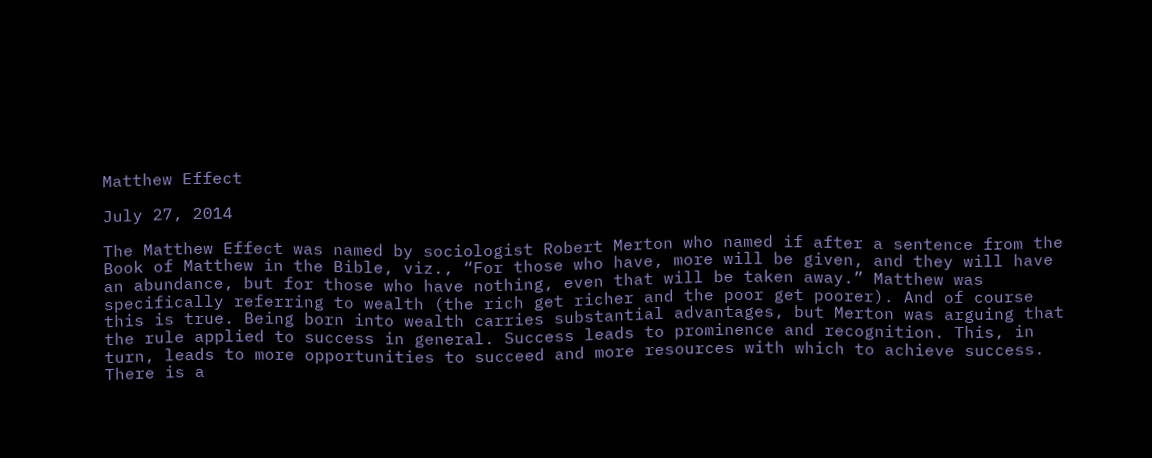Matthew Effect

July 27, 2014

The Matthew Effect was named by sociologist Robert Merton who named if after a sentence from the Book of Matthew in the Bible, viz., “For those who have, more will be given, and they will have an abundance, but for those who have nothing, even that will be taken away.” Matthew was specifically referring to wealth (the rich get richer and the poor get poorer). And of course this is true. Being born into wealth carries substantial advantages, but Merton was arguing that the rule applied to success in general. Success leads to prominence and recognition. This, in turn, leads to more opportunities to succeed and more resources with which to achieve success. There is a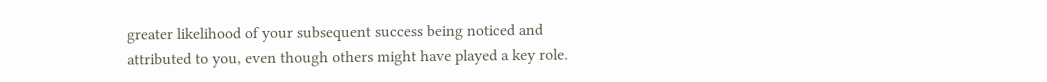greater likelihood of your subsequent success being noticed and attributed to you, even though others might have played a key role.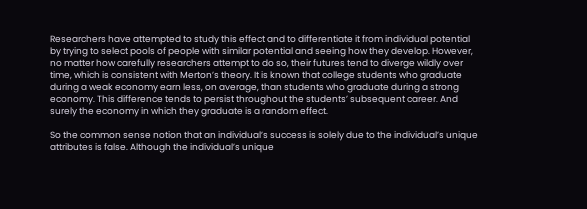Researchers have attempted to study this effect and to differentiate it from individual potential by trying to select pools of people with similar potential and seeing how they develop. However, no matter how carefully researchers attempt to do so, their futures tend to diverge wildly over time, which is consistent with Merton’s theory. It is known that college students who graduate during a weak economy earn less, on average, than students who graduate during a strong economy. This difference tends to persist throughout the students’ subsequent career. And surely the economy in which they graduate is a random effect.

So the common sense notion that an individual’s success is solely due to the individual’s unique attributes is false. Although the individual’s unique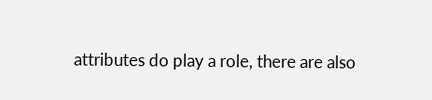attributes do play a role, there are also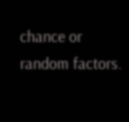chance or random factors.